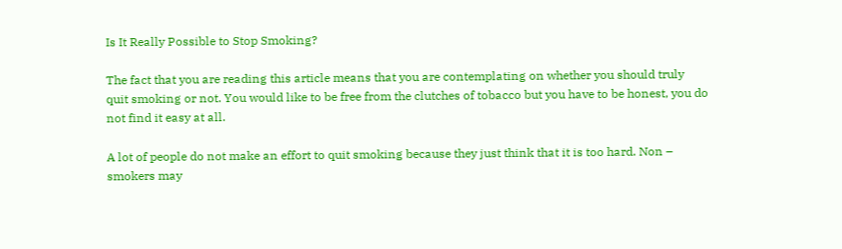Is It Really Possible to Stop Smoking?

The fact that you are reading this article means that you are contemplating on whether you should truly quit smoking or not. You would like to be free from the clutches of tobacco but you have to be honest, you do not find it easy at all.

A lot of people do not make an effort to quit smoking because they just think that it is too hard. Non – smokers may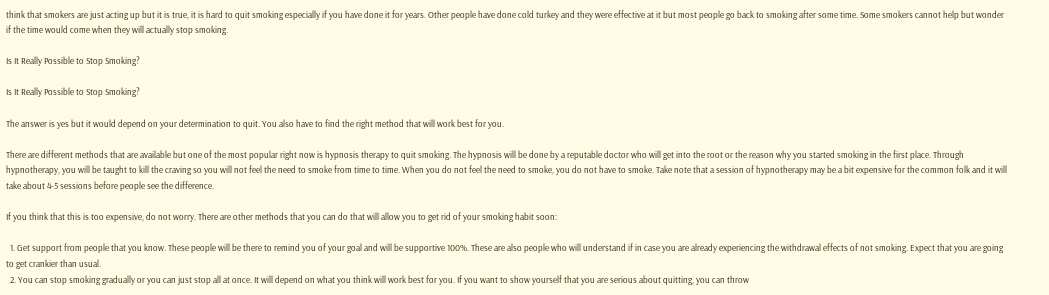think that smokers are just acting up but it is true, it is hard to quit smoking especially if you have done it for years. Other people have done cold turkey and they were effective at it but most people go back to smoking after some time. Some smokers cannot help but wonder if the time would come when they will actually stop smoking.

Is It Really Possible to Stop Smoking?

Is It Really Possible to Stop Smoking?

The answer is yes but it would depend on your determination to quit. You also have to find the right method that will work best for you.

There are different methods that are available but one of the most popular right now is hypnosis therapy to quit smoking. The hypnosis will be done by a reputable doctor who will get into the root or the reason why you started smoking in the first place. Through hypnotherapy, you will be taught to kill the craving so you will not feel the need to smoke from time to time. When you do not feel the need to smoke, you do not have to smoke. Take note that a session of hypnotherapy may be a bit expensive for the common folk and it will take about 4-5 sessions before people see the difference.

If you think that this is too expensive, do not worry. There are other methods that you can do that will allow you to get rid of your smoking habit soon:

  1. Get support from people that you know. These people will be there to remind you of your goal and will be supportive 100%. These are also people who will understand if in case you are already experiencing the withdrawal effects of not smoking. Expect that you are going to get crankier than usual.
  2. You can stop smoking gradually or you can just stop all at once. It will depend on what you think will work best for you. If you want to show yourself that you are serious about quitting, you can throw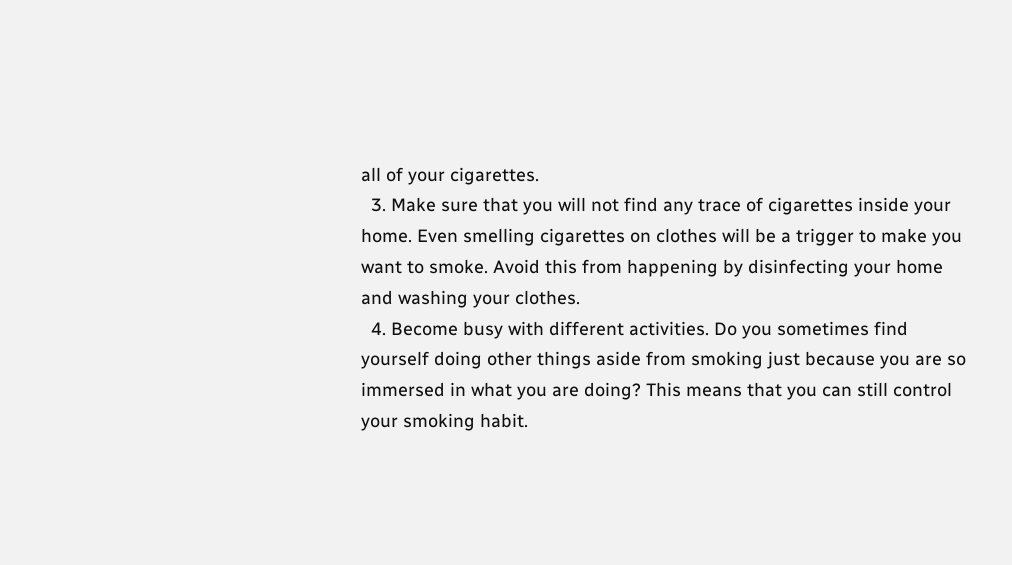all of your cigarettes.
  3. Make sure that you will not find any trace of cigarettes inside your home. Even smelling cigarettes on clothes will be a trigger to make you want to smoke. Avoid this from happening by disinfecting your home and washing your clothes.
  4. Become busy with different activities. Do you sometimes find yourself doing other things aside from smoking just because you are so immersed in what you are doing? This means that you can still control your smoking habit.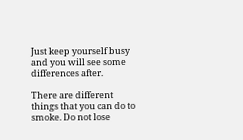Just keep yourself busy and you will see some differences after.

There are different things that you can do to smoke. Do not lose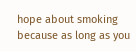hope about smoking because as long as you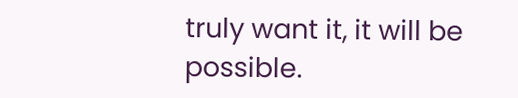truly want it, it will be possible.